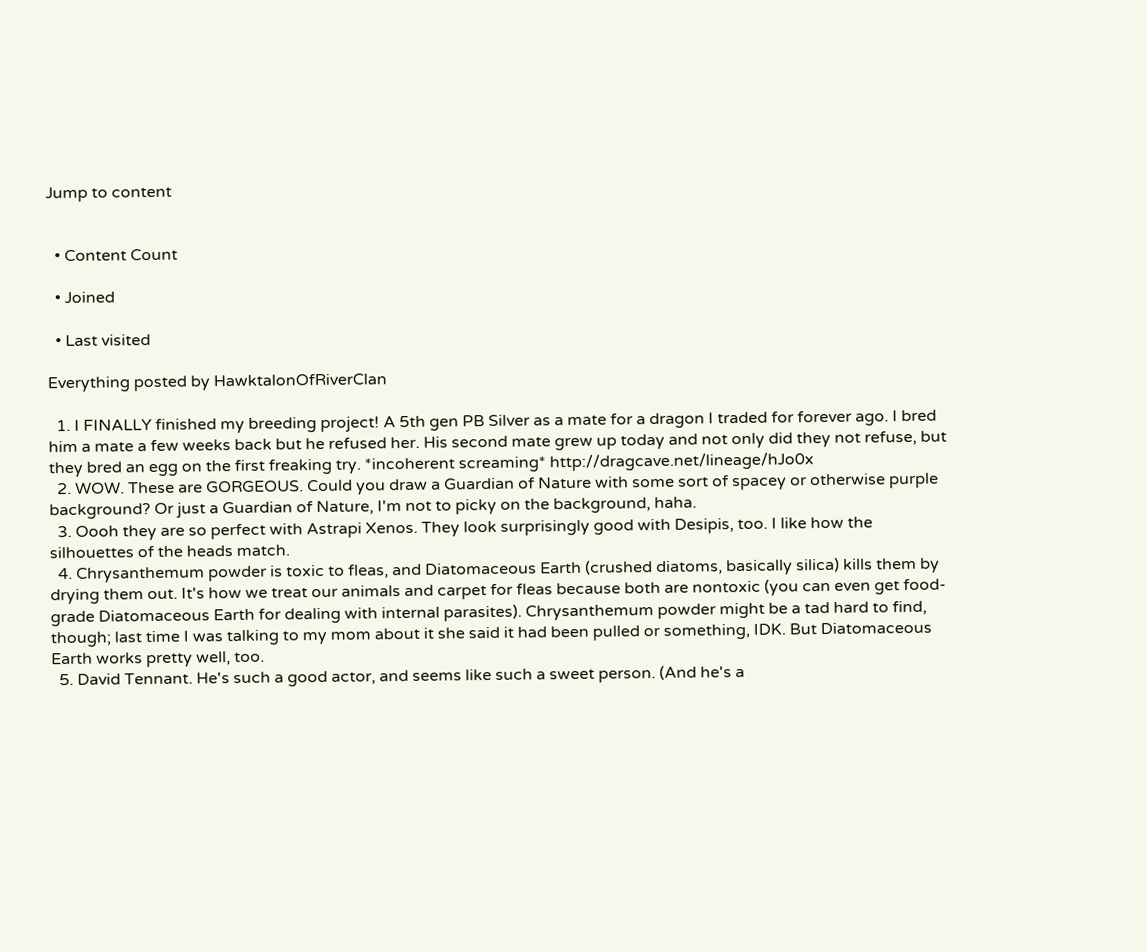Jump to content


  • Content Count

  • Joined

  • Last visited

Everything posted by HawktalonOfRiverClan

  1. I FINALLY finished my breeding project! A 5th gen PB Silver as a mate for a dragon I traded for forever ago. I bred him a mate a few weeks back but he refused her. His second mate grew up today and not only did they not refuse, but they bred an egg on the first freaking try. *incoherent screaming* http://dragcave.net/lineage/hJo0x
  2. WOW. These are GORGEOUS. Could you draw a Guardian of Nature with some sort of spacey or otherwise purple background? Or just a Guardian of Nature, I'm not to picky on the background, haha.
  3. Oooh they are so perfect with Astrapi Xenos. They look surprisingly good with Desipis, too. I like how the silhouettes of the heads match.
  4. Chrysanthemum powder is toxic to fleas, and Diatomaceous Earth (crushed diatoms, basically silica) kills them by drying them out. It's how we treat our animals and carpet for fleas because both are nontoxic (you can even get food-grade Diatomaceous Earth for dealing with internal parasites). Chrysanthemum powder might be a tad hard to find, though; last time I was talking to my mom about it she said it had been pulled or something, IDK. But Diatomaceous Earth works pretty well, too.
  5. David Tennant. He's such a good actor, and seems like such a sweet person. (And he's a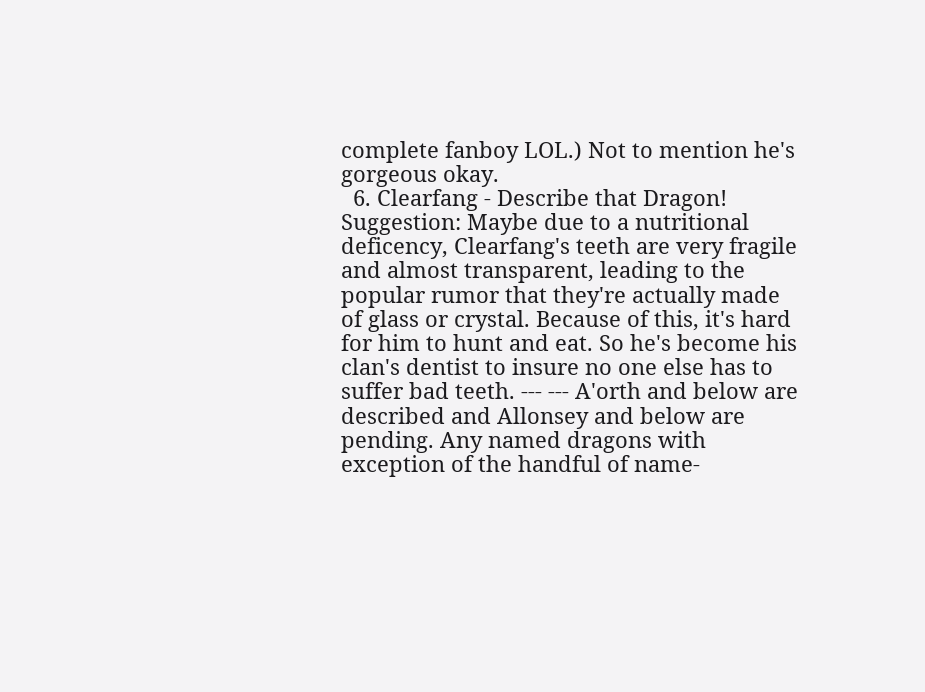complete fanboy LOL.) Not to mention he's gorgeous okay.
  6. Clearfang - Describe that Dragon! Suggestion: Maybe due to a nutritional deficency, Clearfang's teeth are very fragile and almost transparent, leading to the popular rumor that they're actually made of glass or crystal. Because of this, it's hard for him to hunt and eat. So he's become his clan's dentist to insure no one else has to suffer bad teeth. --- --- A'orth and below are described and Allonsey and below are pending. Any named dragons with exception of the handful of name-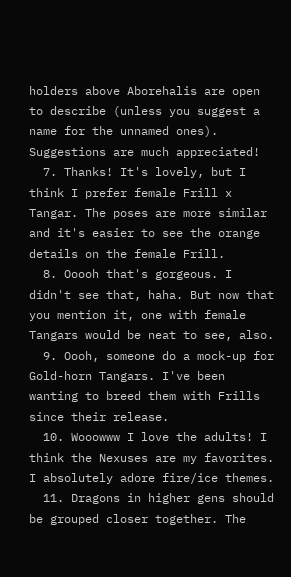holders above Aborehalis are open to describe (unless you suggest a name for the unnamed ones). Suggestions are much appreciated!
  7. Thanks! It's lovely, but I think I prefer female Frill x Tangar. The poses are more similar and it's easier to see the orange details on the female Frill.
  8. Ooooh that's gorgeous. I didn't see that, haha. But now that you mention it, one with female Tangars would be neat to see, also.
  9. Oooh, someone do a mock-up for Gold-horn Tangars. I've been wanting to breed them with Frills since their release.
  10. Wooowww I love the adults! I think the Nexuses are my favorites. I absolutely adore fire/ice themes.
  11. Dragons in higher gens should be grouped closer together. The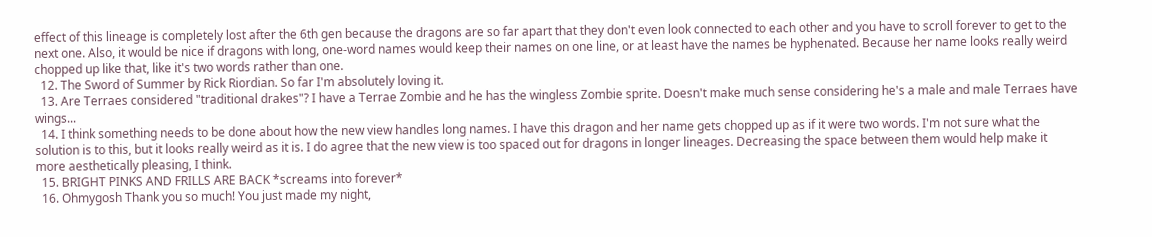effect of this lineage is completely lost after the 6th gen because the dragons are so far apart that they don't even look connected to each other and you have to scroll forever to get to the next one. Also, it would be nice if dragons with long, one-word names would keep their names on one line, or at least have the names be hyphenated. Because her name looks really weird chopped up like that, like it's two words rather than one.
  12. The Sword of Summer by Rick Riordian. So far I'm absolutely loving it.
  13. Are Terraes considered "traditional drakes"? I have a Terrae Zombie and he has the wingless Zombie sprite. Doesn't make much sense considering he's a male and male Terraes have wings...
  14. I think something needs to be done about how the new view handles long names. I have this dragon and her name gets chopped up as if it were two words. I'm not sure what the solution is to this, but it looks really weird as it is. I do agree that the new view is too spaced out for dragons in longer lineages. Decreasing the space between them would help make it more aesthetically pleasing, I think.
  15. BRIGHT PINKS AND FRILLS ARE BACK *screams into forever*
  16. Ohmygosh Thank you so much! You just made my night,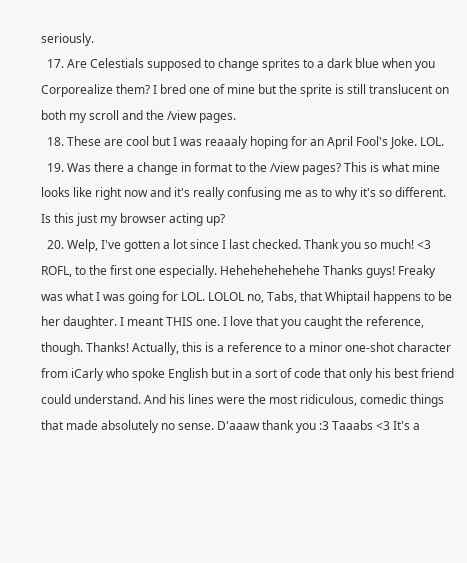seriously.
  17. Are Celestials supposed to change sprites to a dark blue when you Corporealize them? I bred one of mine but the sprite is still translucent on both my scroll and the /view pages.
  18. These are cool but I was reaaaly hoping for an April Fool's Joke. LOL.
  19. Was there a change in format to the /view pages? This is what mine looks like right now and it's really confusing me as to why it's so different. Is this just my browser acting up?
  20. Welp, I've gotten a lot since I last checked. Thank you so much! <3 ROFL, to the first one especially. Hehehehehehehe Thanks guys! Freaky was what I was going for LOL. LOLOL no, Tabs, that Whiptail happens to be her daughter. I meant THIS one. I love that you caught the reference, though. Thanks! Actually, this is a reference to a minor one-shot character from iCarly who spoke English but in a sort of code that only his best friend could understand. And his lines were the most ridiculous, comedic things that made absolutely no sense. D'aaaw thank you :3 Taaabs <3 It's a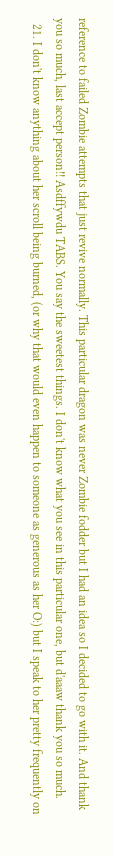reference to failed Zombie attempts that just revive normally. This particular dragon was never Zombie fodder but I had an idea so I decided to go with it. And thank you so much, last accept person!! Asdffywdu TABS. You say the sweetest things. I don't know what you see in this particular one, but d'aaaw thank you so much.
  21. I don't know anything about her scroll being burned, (or why that would even happen to someone as generous as her O:) but I speak to her pretty frequently on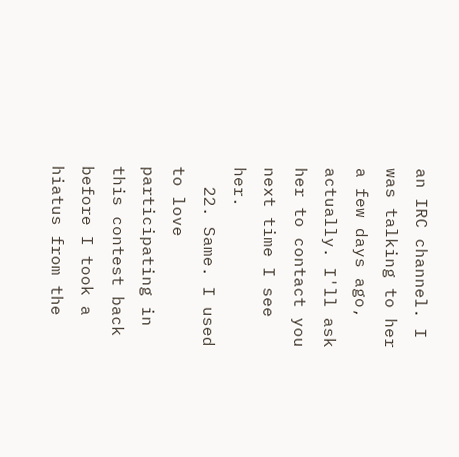an IRC channel. I was talking to her a few days ago, actually. I'll ask her to contact you next time I see her.
  22. Same. I used to love participating in this contest back before I took a hiatus from the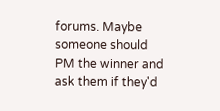forums. Maybe someone should PM the winner and ask them if they'd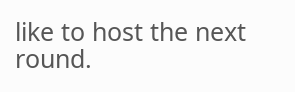like to host the next round.